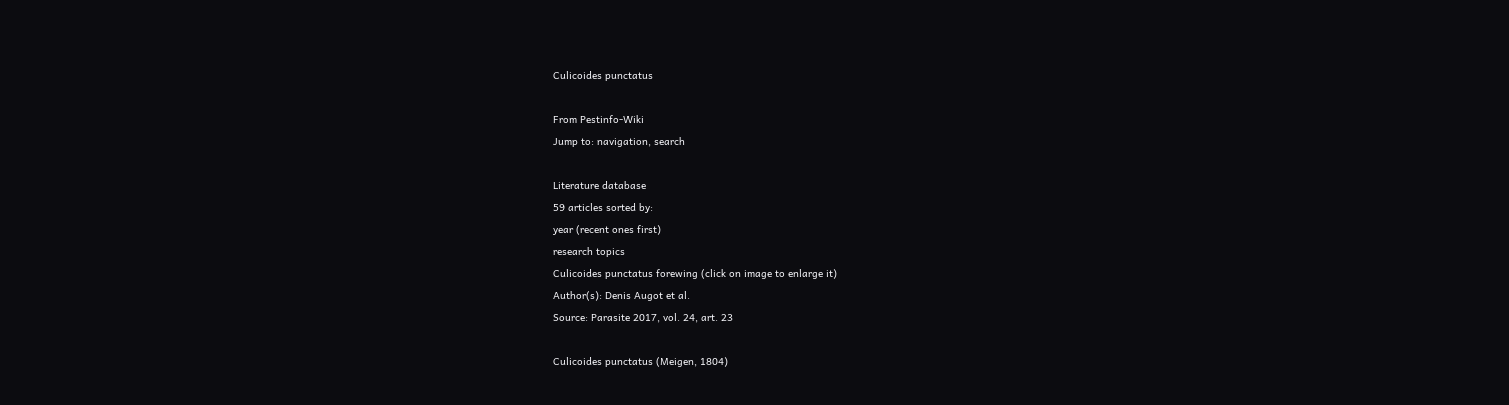Culicoides punctatus

From Pestinfo-Wiki
Jump to: navigation, search

Literature database
59 articles sorted by:
year (recent ones first)
research topics
Culicoides punctatus forewing (click on image to enlarge it)
Author(s): Denis Augot et al.
Source: Parasite 2017, vol. 24, art. 23

Culicoides punctatus (Meigen, 1804)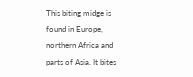This biting midge is found in Europe, northern Africa and parts of Asia. It bites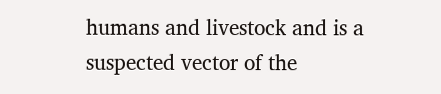humans and livestock and is a suspected vector of the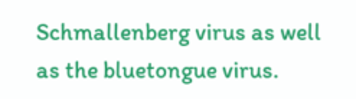Schmallenberg virus as well as the bluetongue virus.